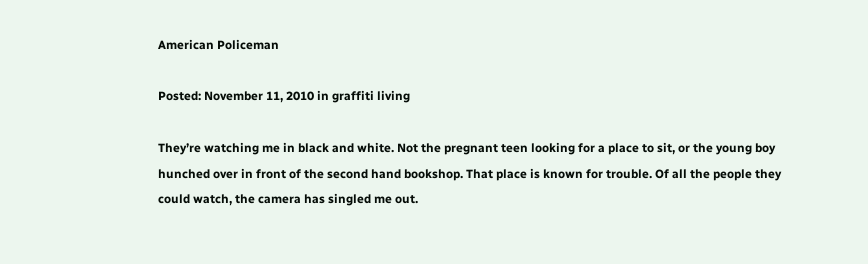American Policeman

Posted: November 11, 2010 in graffiti living

They’re watching me in black and white. Not the pregnant teen looking for a place to sit, or the young boy hunched over in front of the second hand bookshop. That place is known for trouble. Of all the people they could watch, the camera has singled me out.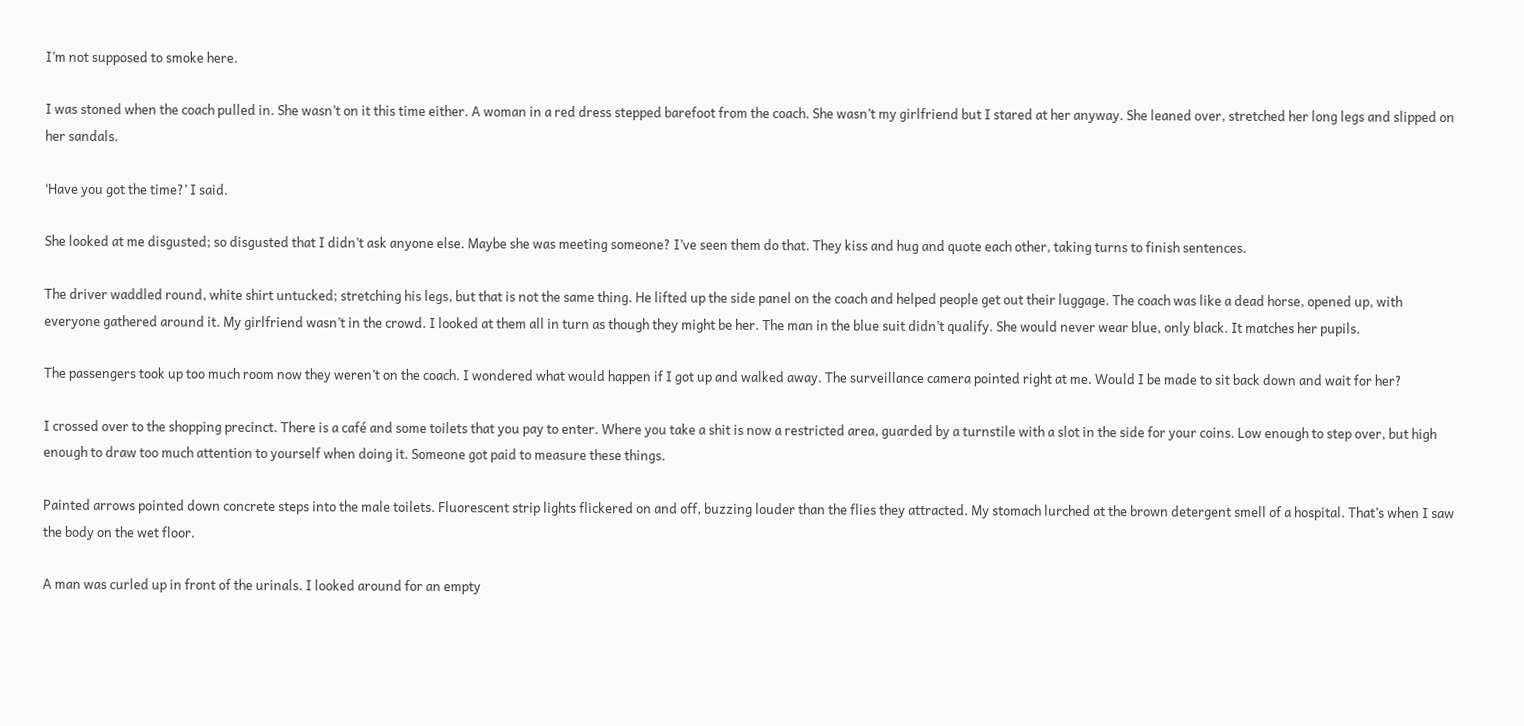I’m not supposed to smoke here.

I was stoned when the coach pulled in. She wasn’t on it this time either. A woman in a red dress stepped barefoot from the coach. She wasn’t my girlfriend but I stared at her anyway. She leaned over, stretched her long legs and slipped on her sandals.

‘Have you got the time?’ I said.

She looked at me disgusted; so disgusted that I didn’t ask anyone else. Maybe she was meeting someone? I’ve seen them do that. They kiss and hug and quote each other, taking turns to finish sentences.

The driver waddled round, white shirt untucked; stretching his legs, but that is not the same thing. He lifted up the side panel on the coach and helped people get out their luggage. The coach was like a dead horse, opened up, with everyone gathered around it. My girlfriend wasn’t in the crowd. I looked at them all in turn as though they might be her. The man in the blue suit didn’t qualify. She would never wear blue, only black. It matches her pupils.

The passengers took up too much room now they weren’t on the coach. I wondered what would happen if I got up and walked away. The surveillance camera pointed right at me. Would I be made to sit back down and wait for her?

I crossed over to the shopping precinct. There is a café and some toilets that you pay to enter. Where you take a shit is now a restricted area, guarded by a turnstile with a slot in the side for your coins. Low enough to step over, but high enough to draw too much attention to yourself when doing it. Someone got paid to measure these things.

Painted arrows pointed down concrete steps into the male toilets. Fluorescent strip lights flickered on and off, buzzing louder than the flies they attracted. My stomach lurched at the brown detergent smell of a hospital. That’s when I saw the body on the wet floor.

A man was curled up in front of the urinals. I looked around for an empty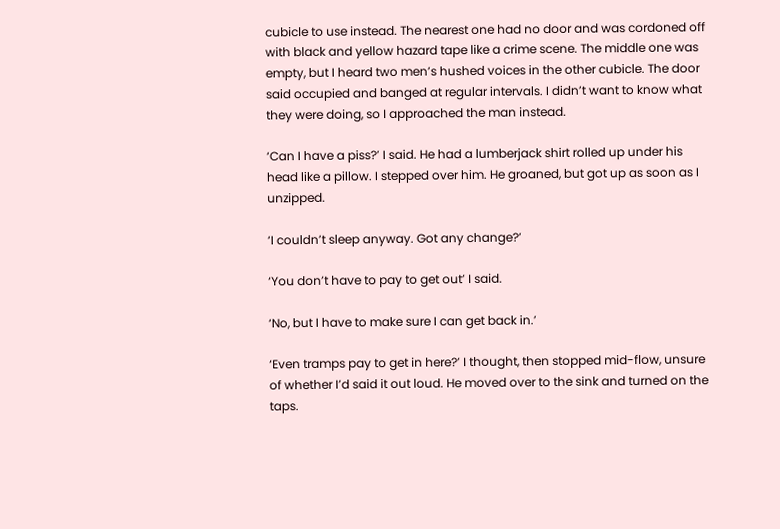cubicle to use instead. The nearest one had no door and was cordoned off with black and yellow hazard tape like a crime scene. The middle one was empty, but I heard two men’s hushed voices in the other cubicle. The door said occupied and banged at regular intervals. I didn’t want to know what they were doing, so I approached the man instead.

‘Can I have a piss?’ I said. He had a lumberjack shirt rolled up under his head like a pillow. I stepped over him. He groaned, but got up as soon as I unzipped.

‘I couldn’t sleep anyway. Got any change?’

‘You don’t have to pay to get out’ I said.

‘No, but I have to make sure I can get back in.’

‘Even tramps pay to get in here?’ I thought, then stopped mid-flow, unsure of whether I’d said it out loud. He moved over to the sink and turned on the taps.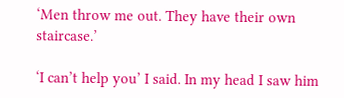‘Men throw me out. They have their own staircase.’

‘I can’t help you’ I said. In my head I saw him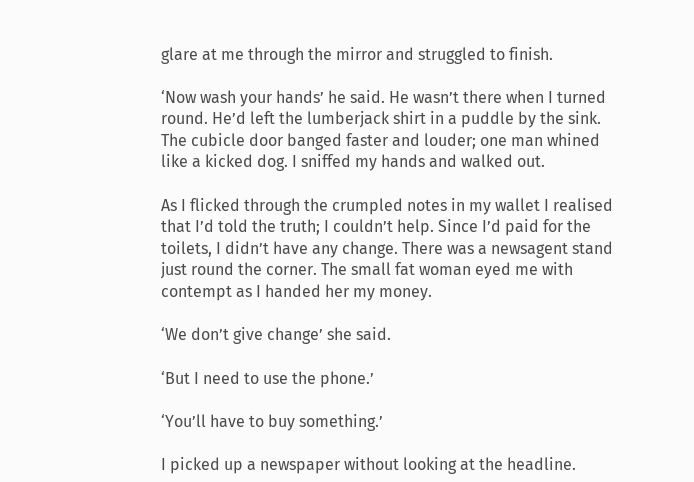glare at me through the mirror and struggled to finish.

‘Now wash your hands’ he said. He wasn’t there when I turned round. He’d left the lumberjack shirt in a puddle by the sink. The cubicle door banged faster and louder; one man whined like a kicked dog. I sniffed my hands and walked out.

As I flicked through the crumpled notes in my wallet I realised that I’d told the truth; I couldn’t help. Since I’d paid for the toilets, I didn’t have any change. There was a newsagent stand just round the corner. The small fat woman eyed me with contempt as I handed her my money.

‘We don’t give change’ she said.

‘But I need to use the phone.’

‘You’ll have to buy something.’

I picked up a newspaper without looking at the headline.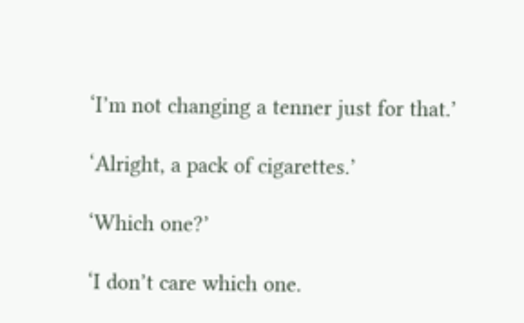‘I’m not changing a tenner just for that.’

‘Alright, a pack of cigarettes.’

‘Which one?’

‘I don’t care which one.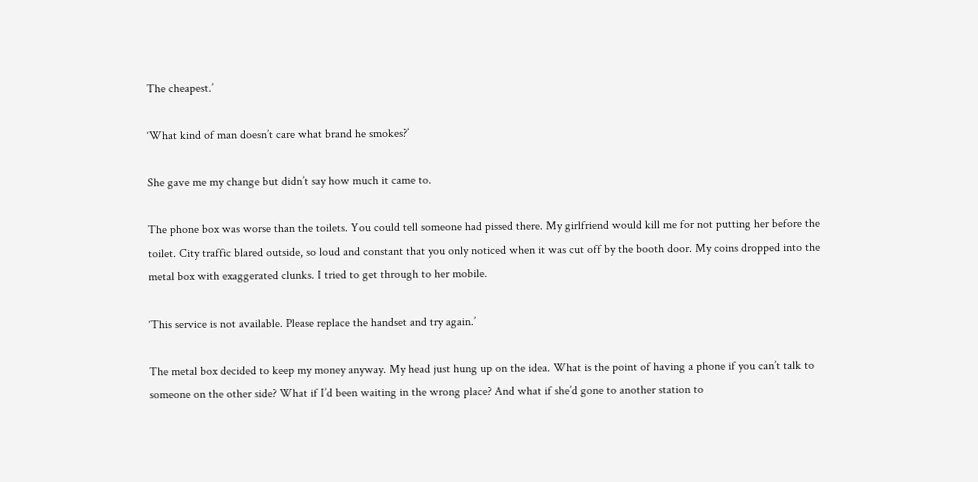The cheapest.’

‘What kind of man doesn’t care what brand he smokes?’

She gave me my change but didn’t say how much it came to.

The phone box was worse than the toilets. You could tell someone had pissed there. My girlfriend would kill me for not putting her before the toilet. City traffic blared outside, so loud and constant that you only noticed when it was cut off by the booth door. My coins dropped into the metal box with exaggerated clunks. I tried to get through to her mobile.

‘This service is not available. Please replace the handset and try again.’

The metal box decided to keep my money anyway. My head just hung up on the idea. What is the point of having a phone if you can’t talk to someone on the other side? What if I’d been waiting in the wrong place? And what if she’d gone to another station to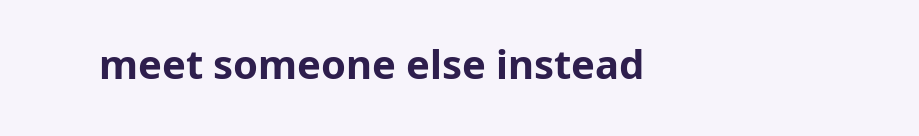meet someone else instead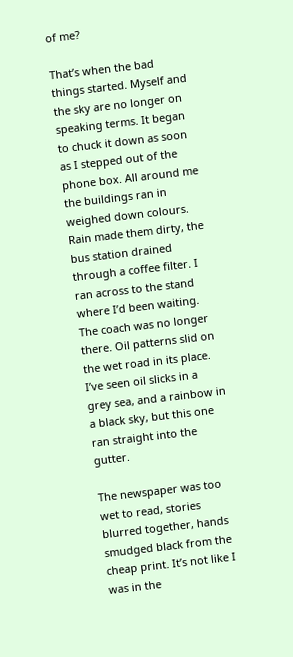of me?

That’s when the bad things started. Myself and the sky are no longer on speaking terms. It began to chuck it down as soon as I stepped out of the phone box. All around me the buildings ran in weighed down colours. Rain made them dirty, the bus station drained through a coffee filter. I ran across to the stand where I’d been waiting. The coach was no longer there. Oil patterns slid on the wet road in its place. I’ve seen oil slicks in a grey sea, and a rainbow in a black sky, but this one ran straight into the gutter.

The newspaper was too wet to read, stories blurred together, hands smudged black from the cheap print. It’s not like I was in the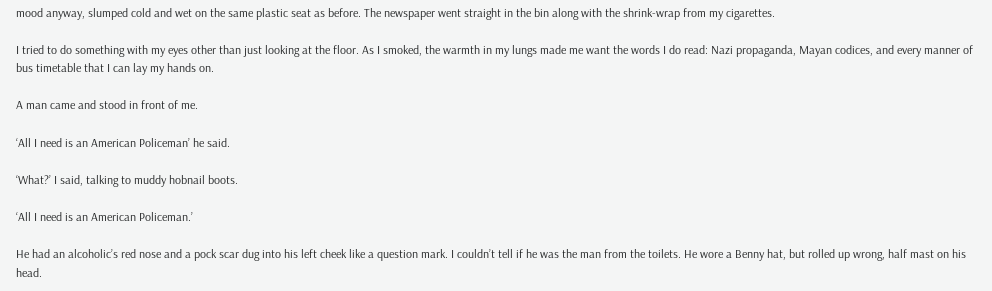mood anyway, slumped cold and wet on the same plastic seat as before. The newspaper went straight in the bin along with the shrink-wrap from my cigarettes.

I tried to do something with my eyes other than just looking at the floor. As I smoked, the warmth in my lungs made me want the words I do read: Nazi propaganda, Mayan codices, and every manner of bus timetable that I can lay my hands on.

A man came and stood in front of me.

‘All I need is an American Policeman’ he said.

‘What?’ I said, talking to muddy hobnail boots.

‘All I need is an American Policeman.’

He had an alcoholic’s red nose and a pock scar dug into his left cheek like a question mark. I couldn’t tell if he was the man from the toilets. He wore a Benny hat, but rolled up wrong, half mast on his head.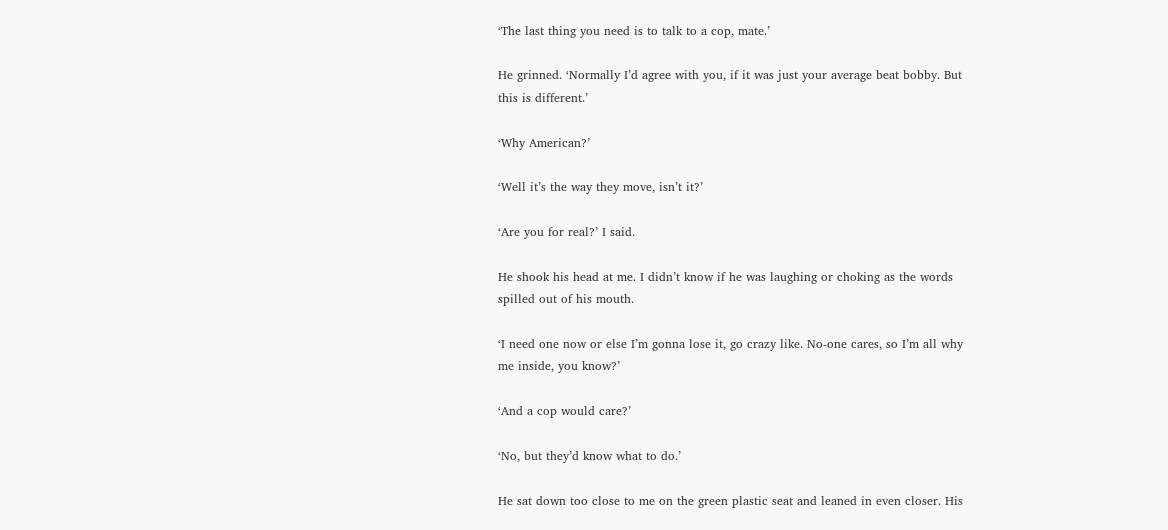‘The last thing you need is to talk to a cop, mate.’

He grinned. ‘Normally I’d agree with you, if it was just your average beat bobby. But this is different.’

‘Why American?’

‘Well it’s the way they move, isn’t it?’

‘Are you for real?’ I said.

He shook his head at me. I didn’t know if he was laughing or choking as the words spilled out of his mouth.

‘I need one now or else I’m gonna lose it, go crazy like. No-one cares, so I’m all why me inside, you know?’

‘And a cop would care?’

‘No, but they’d know what to do.’

He sat down too close to me on the green plastic seat and leaned in even closer. His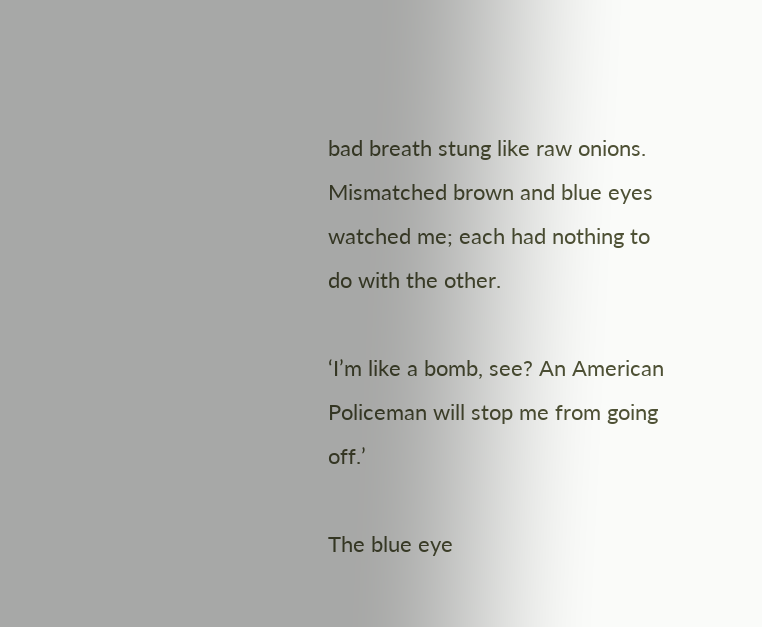bad breath stung like raw onions. Mismatched brown and blue eyes watched me; each had nothing to do with the other.

‘I’m like a bomb, see? An American Policeman will stop me from going off.’

The blue eye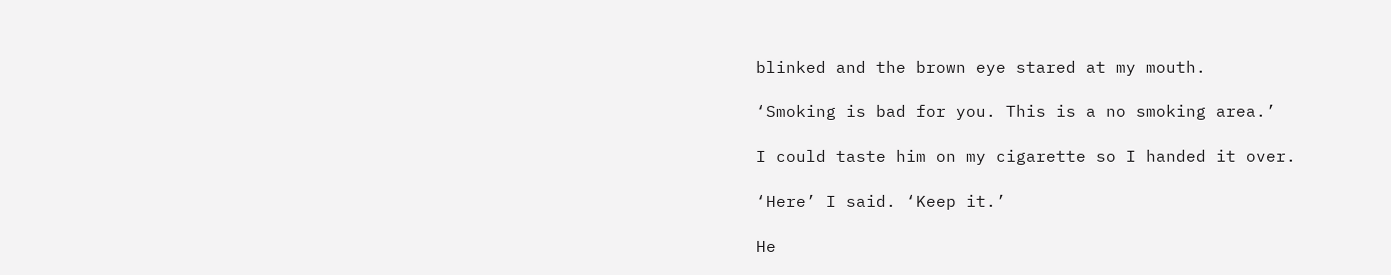blinked and the brown eye stared at my mouth.

‘Smoking is bad for you. This is a no smoking area.’

I could taste him on my cigarette so I handed it over.

‘Here’ I said. ‘Keep it.’

He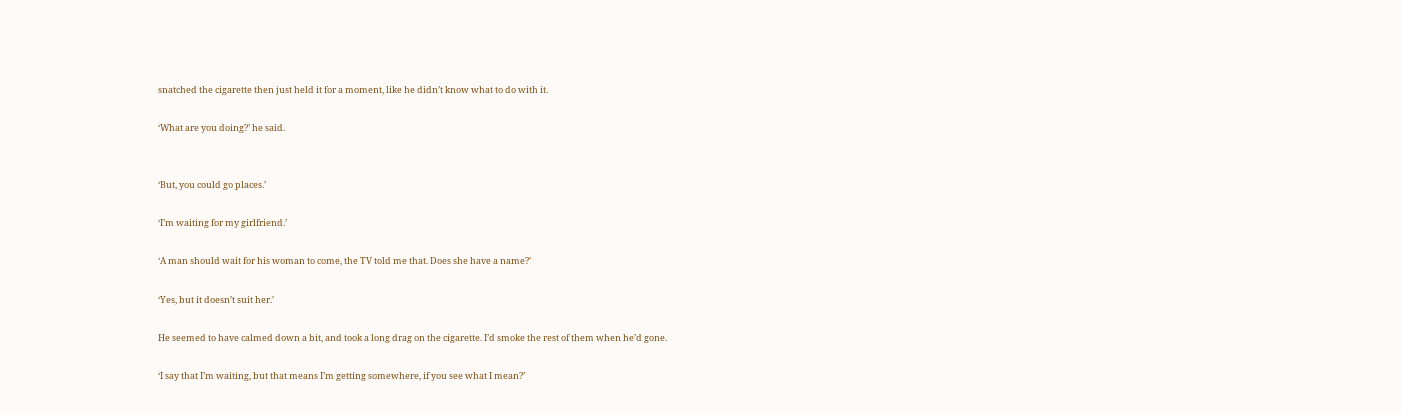snatched the cigarette then just held it for a moment, like he didn’t know what to do with it.

‘What are you doing?’ he said.


‘But, you could go places.’

‘I’m waiting for my girlfriend.’

‘A man should wait for his woman to come, the TV told me that. Does she have a name?’

‘Yes, but it doesn’t suit her.’

He seemed to have calmed down a bit, and took a long drag on the cigarette. I’d smoke the rest of them when he’d gone.

‘I say that I’m waiting, but that means I’m getting somewhere, if you see what I mean?’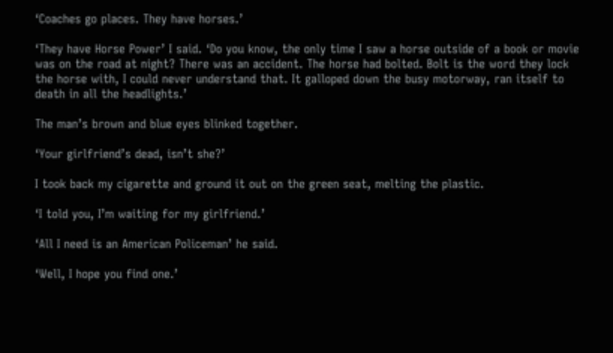‘Coaches go places. They have horses.’

‘They have Horse Power’ I said. ‘Do you know, the only time I saw a horse outside of a book or movie was on the road at night? There was an accident. The horse had bolted. Bolt is the word they lock the horse with, I could never understand that. It galloped down the busy motorway, ran itself to death in all the headlights.’

The man’s brown and blue eyes blinked together.

‘Your girlfriend’s dead, isn’t she?’

I took back my cigarette and ground it out on the green seat, melting the plastic.

‘I told you, I’m waiting for my girlfriend.’

‘All I need is an American Policeman’ he said.

‘Well, I hope you find one.’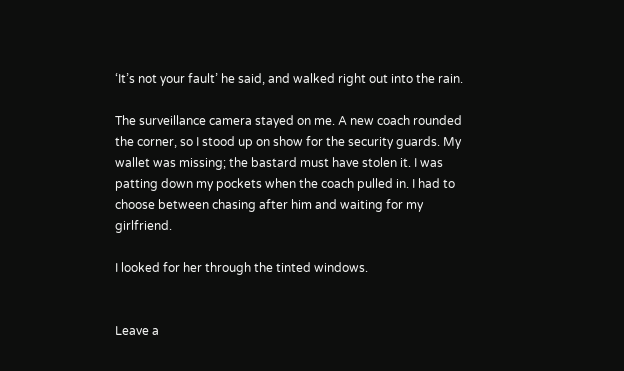‘It’s not your fault’ he said, and walked right out into the rain.

The surveillance camera stayed on me. A new coach rounded the corner, so I stood up on show for the security guards. My wallet was missing; the bastard must have stolen it. I was patting down my pockets when the coach pulled in. I had to choose between chasing after him and waiting for my girlfriend.

I looked for her through the tinted windows.


Leave a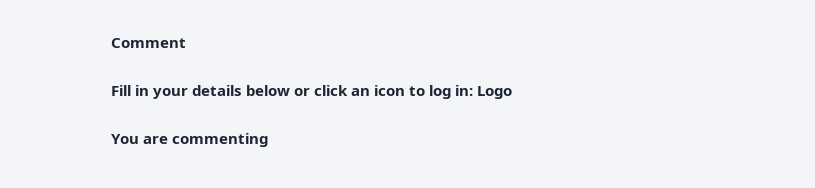Comment

Fill in your details below or click an icon to log in: Logo

You are commenting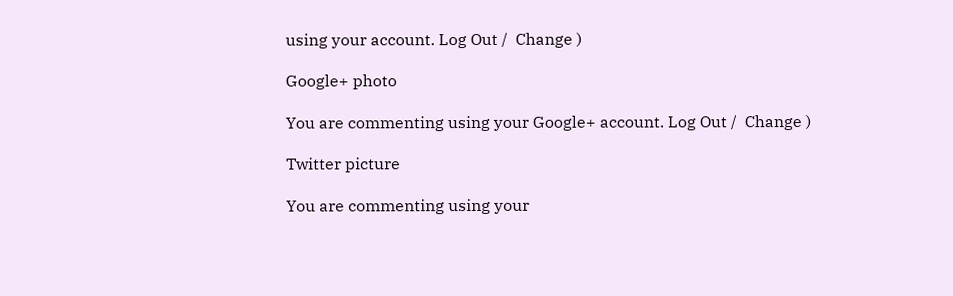using your account. Log Out /  Change )

Google+ photo

You are commenting using your Google+ account. Log Out /  Change )

Twitter picture

You are commenting using your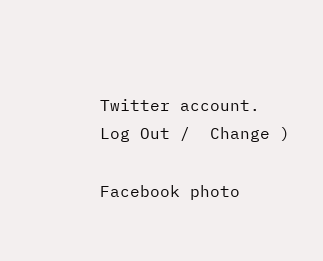Twitter account. Log Out /  Change )

Facebook photo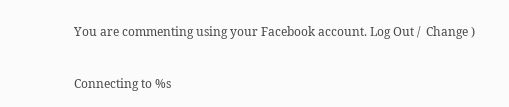You are commenting using your Facebook account. Log Out /  Change )


Connecting to %s